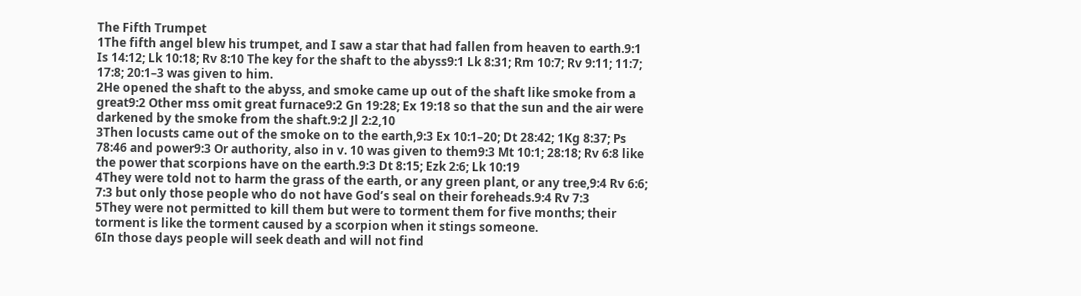The Fifth Trumpet
1The fifth angel blew his trumpet, and I saw a star that had fallen from heaven to earth.9:1 Is 14:12; Lk 10:18; Rv 8:10 The key for the shaft to the abyss9:1 Lk 8:31; Rm 10:7; Rv 9:11; 11:7; 17:8; 20:1–3 was given to him.
2He opened the shaft to the abyss, and smoke came up out of the shaft like smoke from a great9:2 Other mss omit great furnace9:2 Gn 19:28; Ex 19:18 so that the sun and the air were darkened by the smoke from the shaft.9:2 Jl 2:2,10
3Then locusts came out of the smoke on to the earth,9:3 Ex 10:1–20; Dt 28:42; 1Kg 8:37; Ps 78:46 and power9:3 Or authority, also in v. 10 was given to them9:3 Mt 10:1; 28:18; Rv 6:8 like the power that scorpions have on the earth.9:3 Dt 8:15; Ezk 2:6; Lk 10:19
4They were told not to harm the grass of the earth, or any green plant, or any tree,9:4 Rv 6:6; 7:3 but only those people who do not have God’s seal on their foreheads.9:4 Rv 7:3
5They were not permitted to kill them but were to torment them for five months; their torment is like the torment caused by a scorpion when it stings someone.
6In those days people will seek death and will not find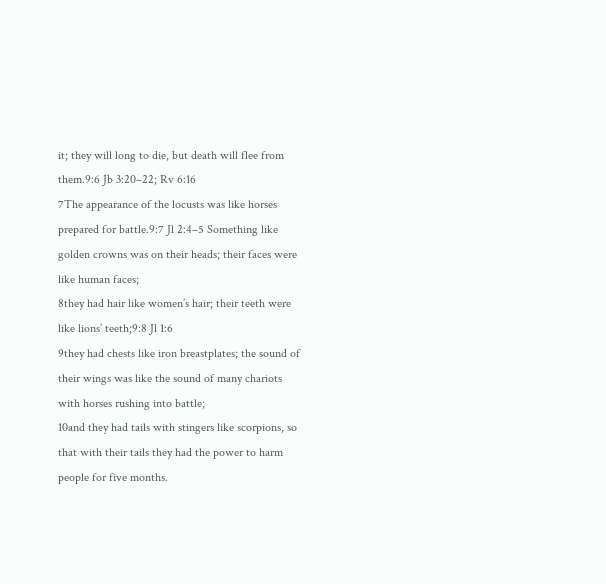it; they will long to die, but death will flee from them.9:6 Jb 3:20–22; Rv 6:16
7The appearance of the locusts was like horses prepared for battle.9:7 Jl 2:4–5 Something like golden crowns was on their heads; their faces were like human faces;
8they had hair like women’s hair; their teeth were like lions’ teeth;9:8 Jl 1:6
9they had chests like iron breastplates; the sound of their wings was like the sound of many chariots with horses rushing into battle;
10and they had tails with stingers like scorpions, so that with their tails they had the power to harm people for five months.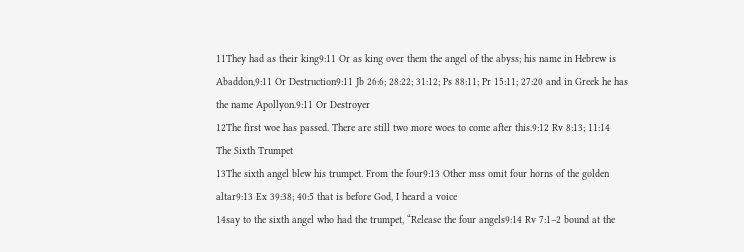11They had as their king9:11 Or as king over them the angel of the abyss; his name in Hebrew is Abaddon,9:11 Or Destruction9:11 Jb 26:6; 28:22; 31:12; Ps 88:11; Pr 15:11; 27:20 and in Greek he has the name Apollyon.9:11 Or Destroyer
12The first woe has passed. There are still two more woes to come after this.9:12 Rv 8:13; 11:14
The Sixth Trumpet
13The sixth angel blew his trumpet. From the four9:13 Other mss omit four horns of the golden altar9:13 Ex 39:38; 40:5 that is before God, I heard a voice
14say to the sixth angel who had the trumpet, “Release the four angels9:14 Rv 7:1–2 bound at the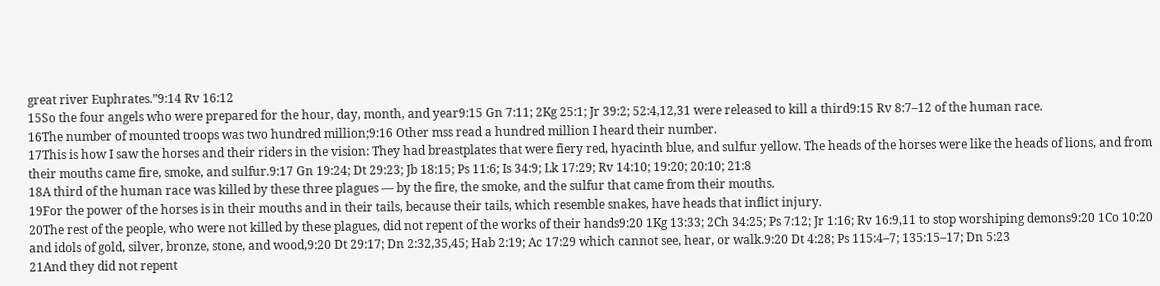great river Euphrates.”9:14 Rv 16:12
15So the four angels who were prepared for the hour, day, month, and year9:15 Gn 7:11; 2Kg 25:1; Jr 39:2; 52:4,12,31 were released to kill a third9:15 Rv 8:7–12 of the human race.
16The number of mounted troops was two hundred million;9:16 Other mss read a hundred million I heard their number.
17This is how I saw the horses and their riders in the vision: They had breastplates that were fiery red, hyacinth blue, and sulfur yellow. The heads of the horses were like the heads of lions, and from their mouths came fire, smoke, and sulfur.9:17 Gn 19:24; Dt 29:23; Jb 18:15; Ps 11:6; Is 34:9; Lk 17:29; Rv 14:10; 19:20; 20:10; 21:8
18A third of the human race was killed by these three plagues — by the fire, the smoke, and the sulfur that came from their mouths.
19For the power of the horses is in their mouths and in their tails, because their tails, which resemble snakes, have heads that inflict injury.
20The rest of the people, who were not killed by these plagues, did not repent of the works of their hands9:20 1Kg 13:33; 2Ch 34:25; Ps 7:12; Jr 1:16; Rv 16:9,11 to stop worshiping demons9:20 1Co 10:20 and idols of gold, silver, bronze, stone, and wood,9:20 Dt 29:17; Dn 2:32,35,45; Hab 2:19; Ac 17:29 which cannot see, hear, or walk.9:20 Dt 4:28; Ps 115:4–7; 135:15–17; Dn 5:23
21And they did not repent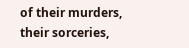of their murders, their sorceries,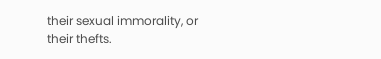their sexual immorality, or their thefts.